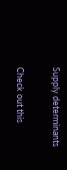Supply determinants

Check out this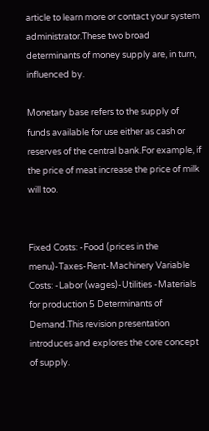article to learn more or contact your system administrator.These two broad determinants of money supply are, in turn, influenced by.

Monetary base refers to the supply of funds available for use either as cash or reserves of the central bank.For example, if the price of meat increase the price of milk will too.


Fixed Costs: -Food (prices in the menu)-Taxes-Rent-Machinery Variable Costs: -Labor (wages)-Utilities -Materials for production 5 Determinants of Demand.This revision presentation introduces and explores the core concept of supply.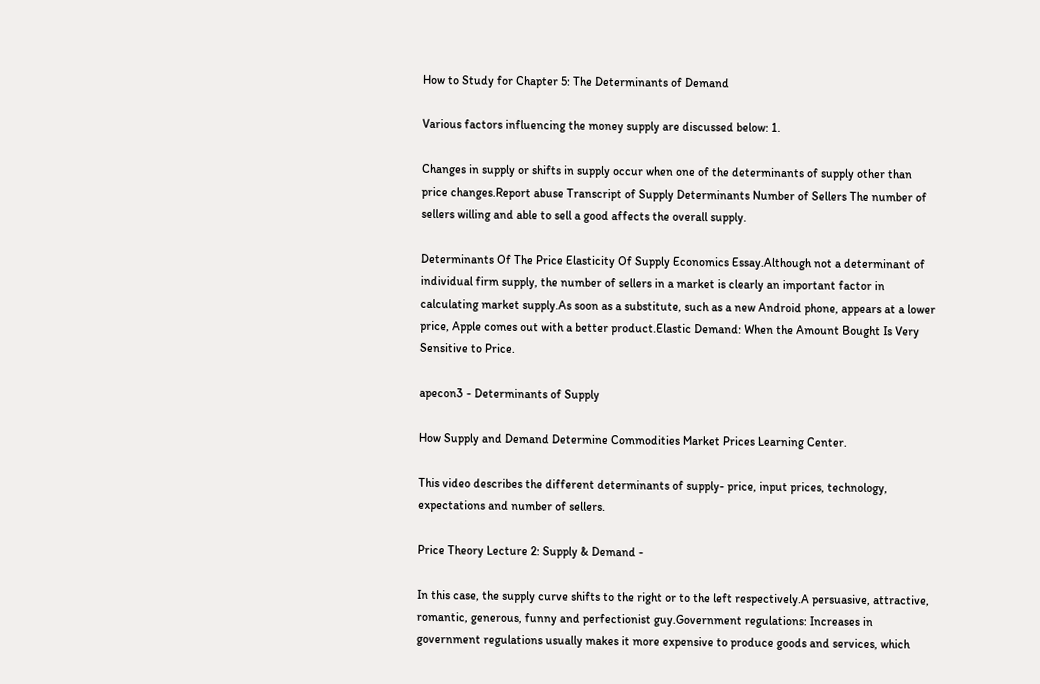How to Study for Chapter 5: The Determinants of Demand

Various factors influencing the money supply are discussed below: 1.

Changes in supply or shifts in supply occur when one of the determinants of supply other than price changes.Report abuse Transcript of Supply Determinants Number of Sellers The number of sellers willing and able to sell a good affects the overall supply.

Determinants Of The Price Elasticity Of Supply Economics Essay.Although not a determinant of individual firm supply, the number of sellers in a market is clearly an important factor in calculating market supply.As soon as a substitute, such as a new Android phone, appears at a lower price, Apple comes out with a better product.Elastic Demand: When the Amount Bought Is Very Sensitive to Price.

apecon3 - Determinants of Supply

How Supply and Demand Determine Commodities Market Prices Learning Center.

This video describes the different determinants of supply- price, input prices, technology, expectations and number of sellers.

Price Theory Lecture 2: Supply & Demand -

In this case, the supply curve shifts to the right or to the left respectively.A persuasive, attractive, romantic, generous, funny and perfectionist guy.Government regulations: Increases in government regulations usually makes it more expensive to produce goods and services, which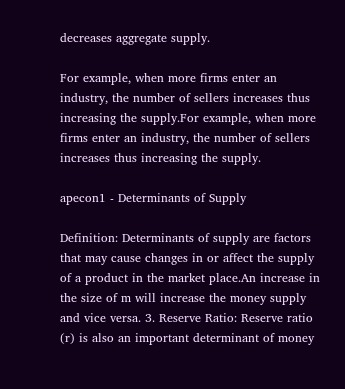decreases aggregate supply.

For example, when more firms enter an industry, the number of sellers increases thus increasing the supply.For example, when more firms enter an industry, the number of sellers increases thus increasing the supply.

apecon1 - Determinants of Supply

Definition: Determinants of supply are factors that may cause changes in or affect the supply of a product in the market place.An increase in the size of m will increase the money supply and vice versa. 3. Reserve Ratio: Reserve ratio (r) is also an important determinant of money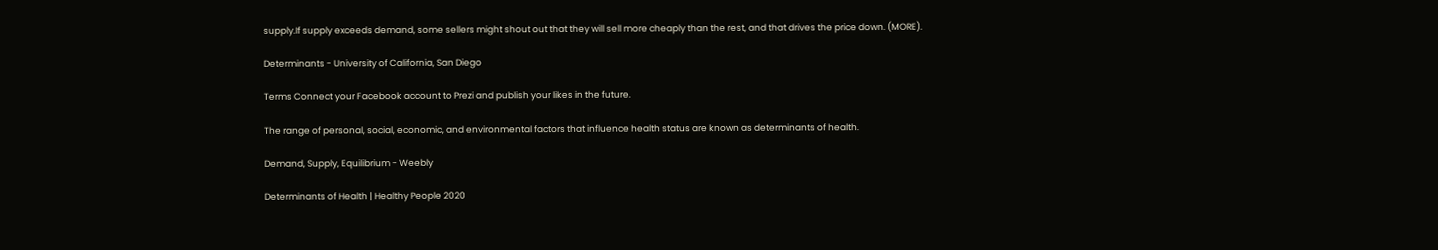supply.If supply exceeds demand, some sellers might shout out that they will sell more cheaply than the rest, and that drives the price down. (MORE).

Determinants - University of California, San Diego

Terms Connect your Facebook account to Prezi and publish your likes in the future.

The range of personal, social, economic, and environmental factors that influence health status are known as determinants of health.

Demand, Supply, Equilibrium - Weebly

Determinants of Health | Healthy People 2020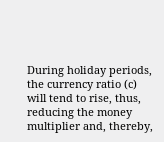During holiday periods, the currency ratio (c) will tend to rise, thus, reducing the money multiplier and, thereby,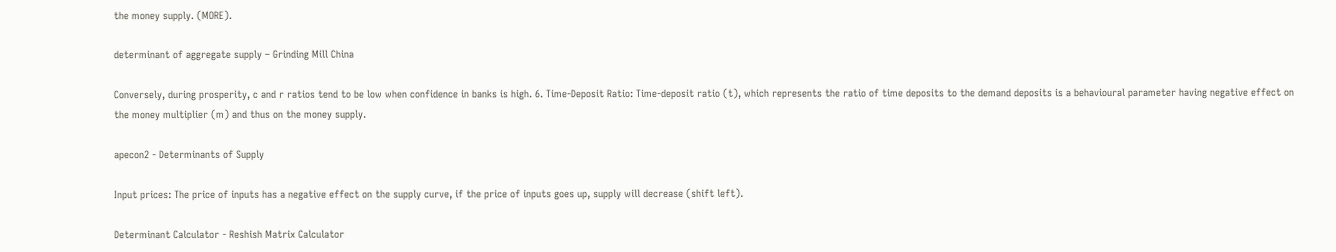the money supply. (MORE).

determinant of aggregate supply – Grinding Mill China

Conversely, during prosperity, c and r ratios tend to be low when confidence in banks is high. 6. Time-Deposit Ratio: Time-deposit ratio (t), which represents the ratio of time deposits to the demand deposits is a behavioural parameter having negative effect on the money multiplier (m) and thus on the money supply.

apecon2 - Determinants of Supply

Input prices: The price of inputs has a negative effect on the supply curve, if the price of inputs goes up, supply will decrease (shift left).

Determinant Calculator - Reshish Matrix Calculator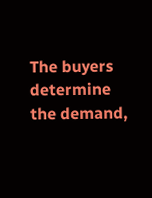The buyers determine the demand,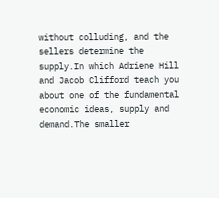without colluding, and the sellers determine the supply.In which Adriene Hill and Jacob Clifford teach you about one of the fundamental economic ideas, supply and demand.The smaller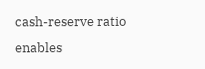cash-reserve ratio enables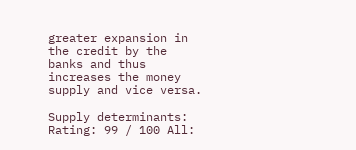greater expansion in the credit by the banks and thus increases the money supply and vice versa.

Supply determinants: Rating: 99 / 100 All: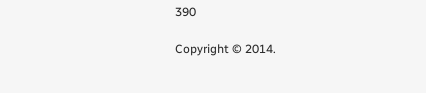390

Copyright © 2014.